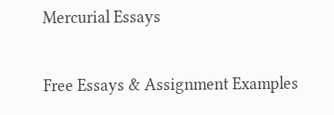Mercurial Essays

Free Essays & Assignment Examples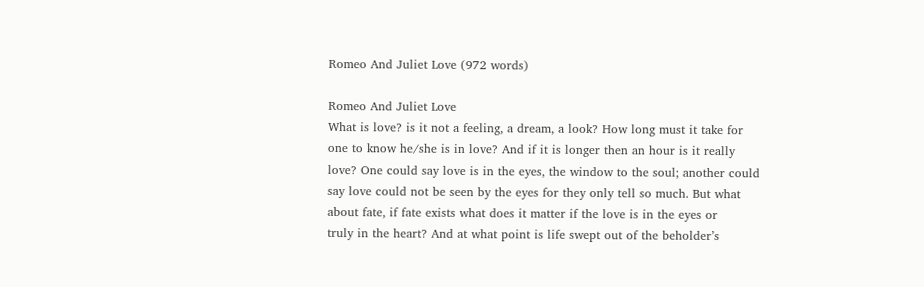Romeo And Juliet Love (972 words)

Romeo And Juliet Love
What is love? is it not a feeling, a dream, a look? How long must it take for
one to know he/she is in love? And if it is longer then an hour is it really
love? One could say love is in the eyes, the window to the soul; another could
say love could not be seen by the eyes for they only tell so much. But what
about fate, if fate exists what does it matter if the love is in the eyes or
truly in the heart? And at what point is life swept out of the beholder’s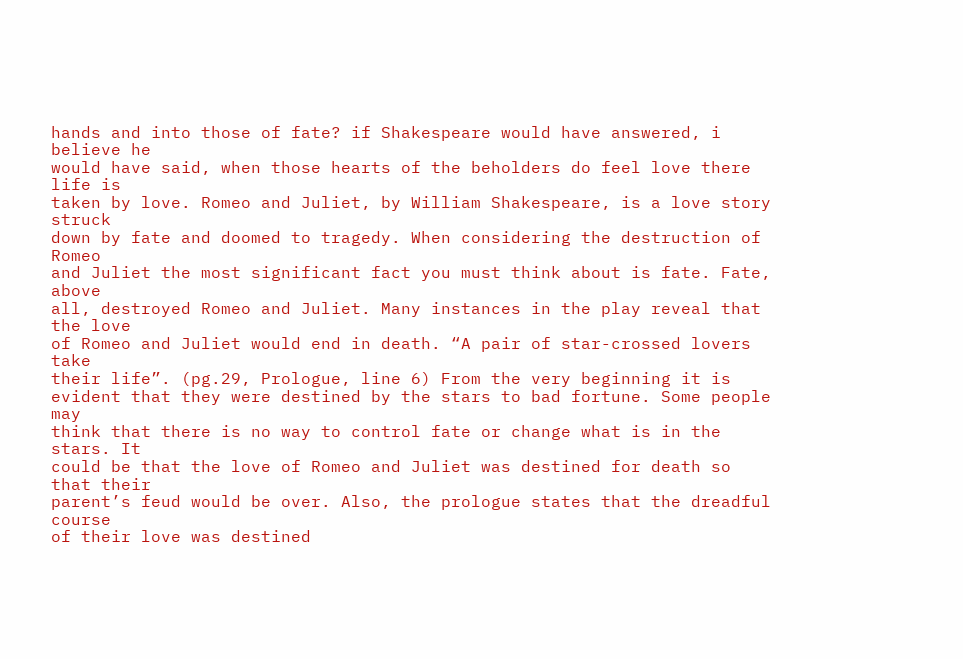hands and into those of fate? if Shakespeare would have answered, i believe he
would have said, when those hearts of the beholders do feel love there life is
taken by love. Romeo and Juliet, by William Shakespeare, is a love story struck
down by fate and doomed to tragedy. When considering the destruction of Romeo
and Juliet the most significant fact you must think about is fate. Fate, above
all, destroyed Romeo and Juliet. Many instances in the play reveal that the love
of Romeo and Juliet would end in death. “A pair of star-crossed lovers take
their life”. (pg.29, Prologue, line 6) From the very beginning it is
evident that they were destined by the stars to bad fortune. Some people may
think that there is no way to control fate or change what is in the stars. It
could be that the love of Romeo and Juliet was destined for death so that their
parent’s feud would be over. Also, the prologue states that the dreadful course
of their love was destined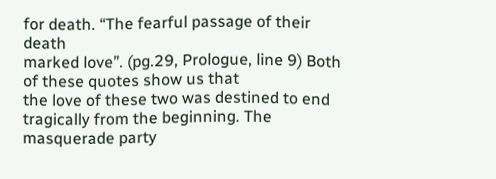for death. “The fearful passage of their death
marked love”. (pg.29, Prologue, line 9) Both of these quotes show us that
the love of these two was destined to end tragically from the beginning. The
masquerade party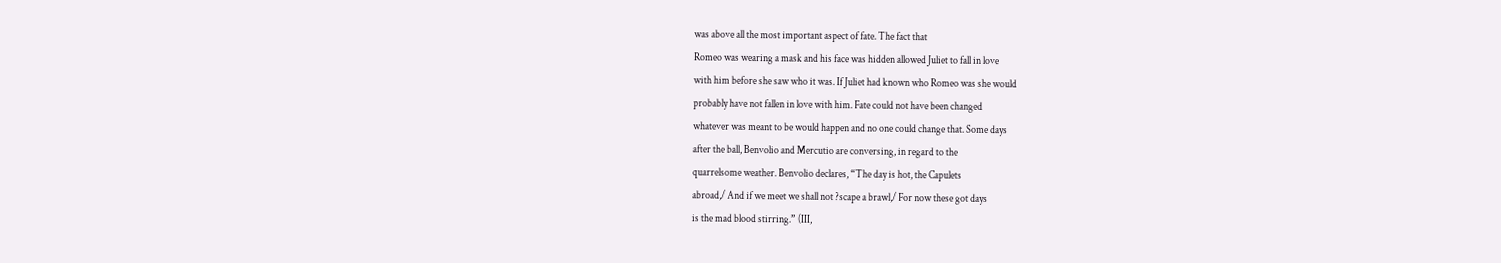was above all the most important aspect of fate. The fact that
Romeo was wearing a mask and his face was hidden allowed Juliet to fall in love
with him before she saw who it was. If Juliet had known who Romeo was she would
probably have not fallen in love with him. Fate could not have been changed
whatever was meant to be would happen and no one could change that. Some days
after the ball, Benvolio and Mercutio are conversing, in regard to the
quarrelsome weather. Benvolio declares, “The day is hot, the Capulets
abroad,/ And if we meet we shall not ?scape a brawl,/ For now these got days
is the mad blood stirring.” (III,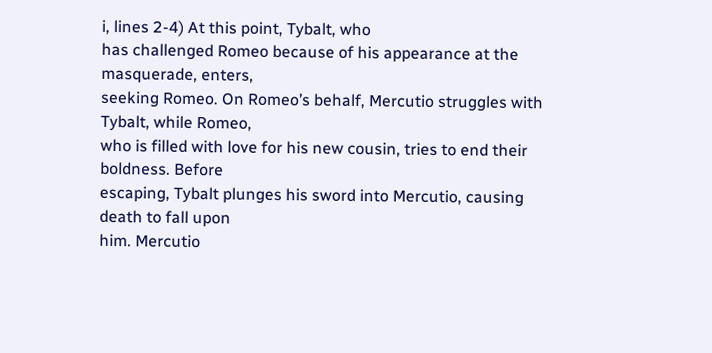i, lines 2-4) At this point, Tybalt, who
has challenged Romeo because of his appearance at the masquerade, enters,
seeking Romeo. On Romeo’s behalf, Mercutio struggles with Tybalt, while Romeo,
who is filled with love for his new cousin, tries to end their boldness. Before
escaping, Tybalt plunges his sword into Mercutio, causing death to fall upon
him. Mercutio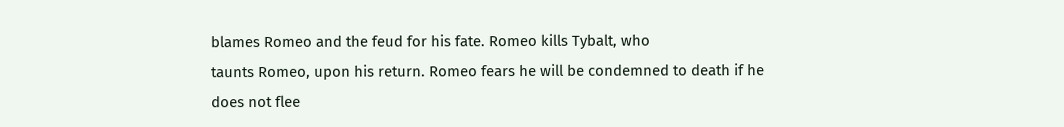blames Romeo and the feud for his fate. Romeo kills Tybalt, who
taunts Romeo, upon his return. Romeo fears he will be condemned to death if he
does not flee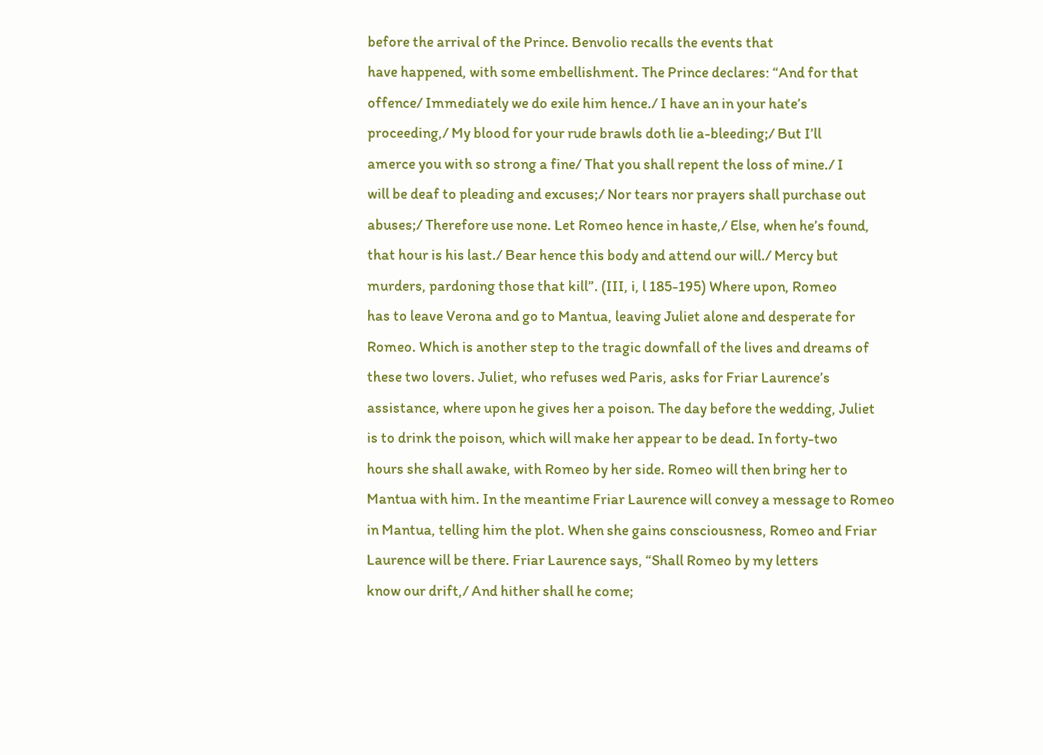before the arrival of the Prince. Benvolio recalls the events that
have happened, with some embellishment. The Prince declares: “And for that
offence/ Immediately we do exile him hence./ I have an in your hate’s
proceeding,/ My blood for your rude brawls doth lie a-bleeding;/ But I’ll
amerce you with so strong a fine/ That you shall repent the loss of mine./ I
will be deaf to pleading and excuses;/ Nor tears nor prayers shall purchase out
abuses;/ Therefore use none. Let Romeo hence in haste,/ Else, when he’s found,
that hour is his last./ Bear hence this body and attend our will./ Mercy but
murders, pardoning those that kill”. (III, i, l 185-195) Where upon, Romeo
has to leave Verona and go to Mantua, leaving Juliet alone and desperate for
Romeo. Which is another step to the tragic downfall of the lives and dreams of
these two lovers. Juliet, who refuses wed Paris, asks for Friar Laurence’s
assistance, where upon he gives her a poison. The day before the wedding, Juliet
is to drink the poison, which will make her appear to be dead. In forty-two
hours she shall awake, with Romeo by her side. Romeo will then bring her to
Mantua with him. In the meantime Friar Laurence will convey a message to Romeo
in Mantua, telling him the plot. When she gains consciousness, Romeo and Friar
Laurence will be there. Friar Laurence says, “Shall Romeo by my letters
know our drift,/ And hither shall he come;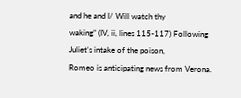and he and I/ Will watch thy
waking” (IV, ii, lines 115-117) Following Juliet’s intake of the poison,
Romeo is anticipating news from Verona.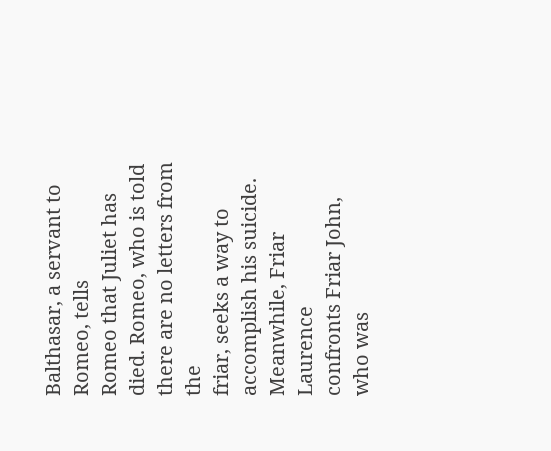Balthasar, a servant to Romeo, tells
Romeo that Juliet has died. Romeo, who is told there are no letters from the
friar, seeks a way to accomplish his suicide. Meanwhile, Friar Laurence
confronts Friar John, who was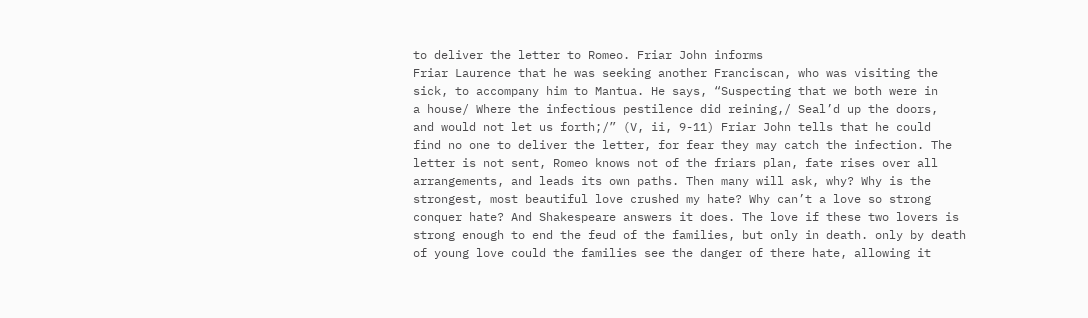to deliver the letter to Romeo. Friar John informs
Friar Laurence that he was seeking another Franciscan, who was visiting the
sick, to accompany him to Mantua. He says, “Suspecting that we both were in
a house/ Where the infectious pestilence did reining,/ Seal’d up the doors,
and would not let us forth;/” (V, ii, 9-11) Friar John tells that he could
find no one to deliver the letter, for fear they may catch the infection. The
letter is not sent, Romeo knows not of the friars plan, fate rises over all
arrangements, and leads its own paths. Then many will ask, why? Why is the
strongest, most beautiful love crushed my hate? Why can’t a love so strong
conquer hate? And Shakespeare answers it does. The love if these two lovers is
strong enough to end the feud of the families, but only in death. only by death
of young love could the families see the danger of there hate, allowing it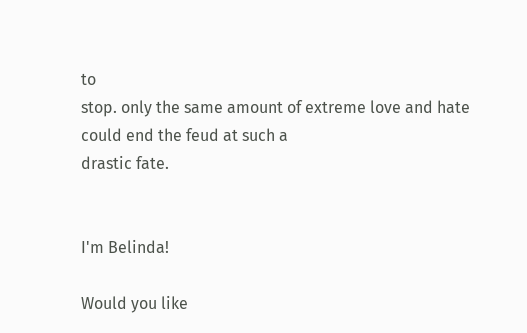to
stop. only the same amount of extreme love and hate could end the feud at such a
drastic fate.


I'm Belinda!

Would you like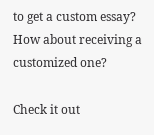to get a custom essay? How about receiving a customized one?

Check it out